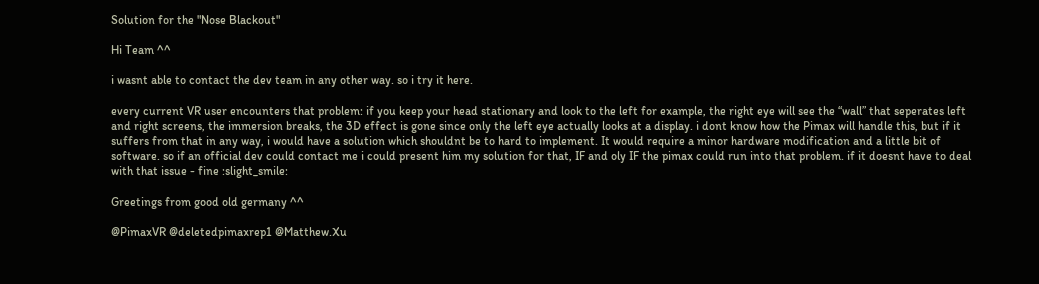Solution for the "Nose Blackout"

Hi Team ^^

i wasnt able to contact the dev team in any other way. so i try it here.

every current VR user encounters that problem: if you keep your head stationary and look to the left for example, the right eye will see the “wall” that seperates left and right screens, the immersion breaks, the 3D effect is gone since only the left eye actually looks at a display. i dont know how the Pimax will handle this, but if it suffers from that in any way, i would have a solution which shouldnt be to hard to implement. It would require a minor hardware modification and a little bit of software. so if an official dev could contact me i could present him my solution for that, IF and oly IF the pimax could run into that problem. if it doesnt have to deal with that issue - fine :slight_smile:

Greetings from good old germany ^^

@PimaxVR @deletedpimaxrep1 @Matthew.Xu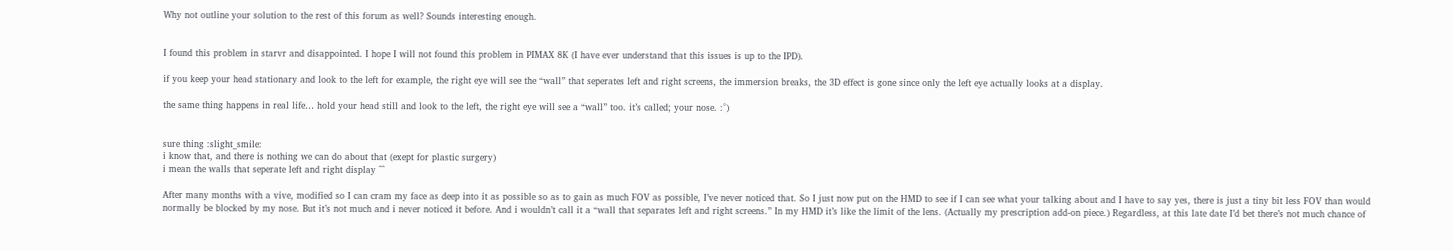Why not outline your solution to the rest of this forum as well? Sounds interesting enough.


I found this problem in starvr and disappointed. I hope I will not found this problem in PIMAX 8K (I have ever understand that this issues is up to the IPD).

if you keep your head stationary and look to the left for example, the right eye will see the “wall” that seperates left and right screens, the immersion breaks, the 3D effect is gone since only the left eye actually looks at a display.

the same thing happens in real life… hold your head still and look to the left, the right eye will see a “wall” too. it’s called; your nose. :°)


sure thing :slight_smile:
i know that, and there is nothing we can do about that (exept for plastic surgery)
i mean the walls that seperate left and right display ^^

After many months with a vive, modified so I can cram my face as deep into it as possible so as to gain as much FOV as possible, I’ve never noticed that. So I just now put on the HMD to see if I can see what your talking about and I have to say yes, there is just a tiny bit less FOV than would normally be blocked by my nose. But it’s not much and i never noticed it before. And i wouldn’t call it a “wall that separates left and right screens.” In my HMD it’s like the limit of the lens. (Actually my prescription add-on piece.) Regardless, at this late date I’d bet there’s not much chance of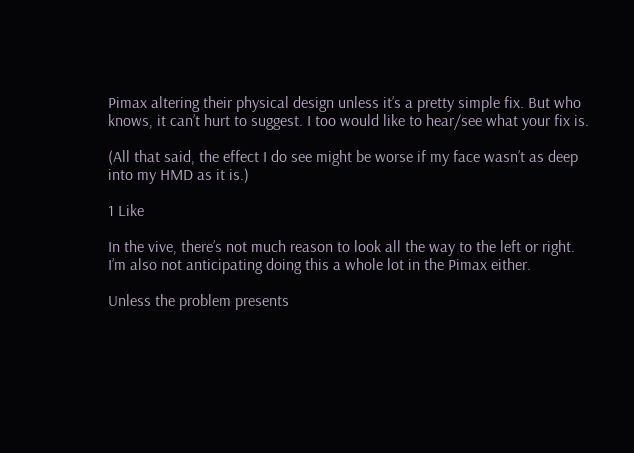Pimax altering their physical design unless it’s a pretty simple fix. But who knows, it can’t hurt to suggest. I too would like to hear/see what your fix is.

(All that said, the effect I do see might be worse if my face wasn’t as deep into my HMD as it is.)

1 Like

In the vive, there’s not much reason to look all the way to the left or right. I’m also not anticipating doing this a whole lot in the Pimax either.

Unless the problem presents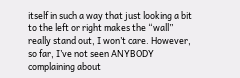itself in such a way that just looking a bit to the left or right makes the “wall” really stand out, I won’t care. However, so far, I’ve not seen ANYBODY complaining about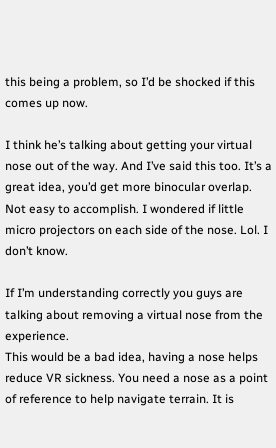this being a problem, so I’d be shocked if this comes up now.

I think he’s talking about getting your virtual nose out of the way. And I’ve said this too. It’s a great idea, you’d get more binocular overlap. Not easy to accomplish. I wondered if little micro projectors on each side of the nose. Lol. I don’t know.

If I’m understanding correctly you guys are talking about removing a virtual nose from the experience.
This would be a bad idea, having a nose helps reduce VR sickness. You need a nose as a point of reference to help navigate terrain. It is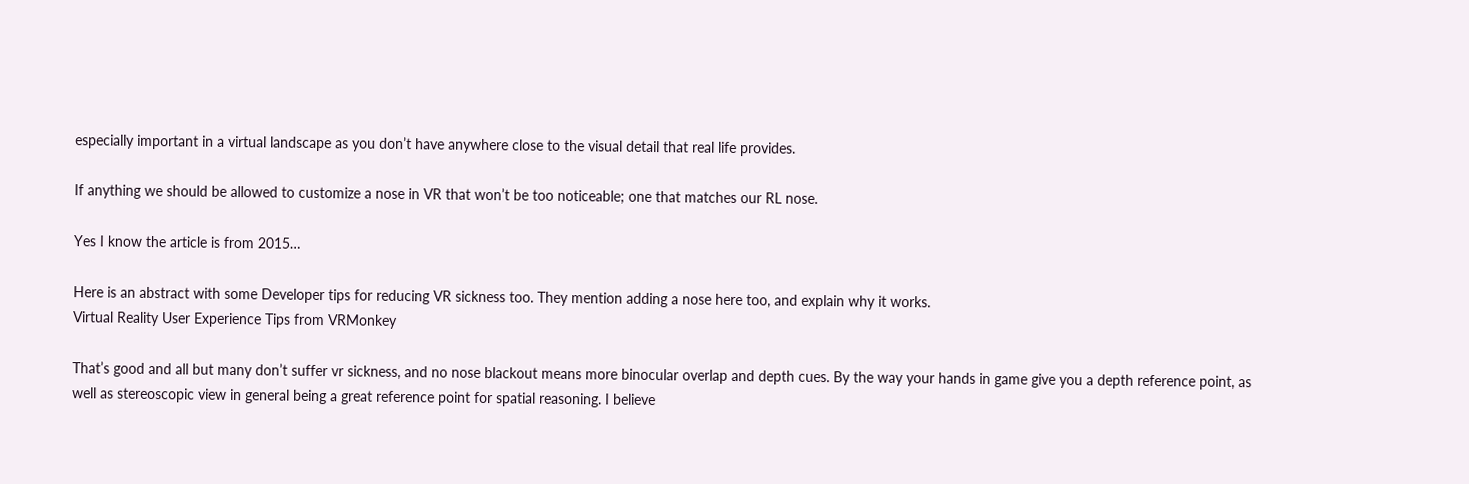especially important in a virtual landscape as you don’t have anywhere close to the visual detail that real life provides.

If anything we should be allowed to customize a nose in VR that won’t be too noticeable; one that matches our RL nose.

Yes I know the article is from 2015…

Here is an abstract with some Developer tips for reducing VR sickness too. They mention adding a nose here too, and explain why it works.
Virtual Reality User Experience Tips from VRMonkey

That’s good and all but many don’t suffer vr sickness, and no nose blackout means more binocular overlap and depth cues. By the way your hands in game give you a depth reference point, as well as stereoscopic view in general being a great reference point for spatial reasoning. I believe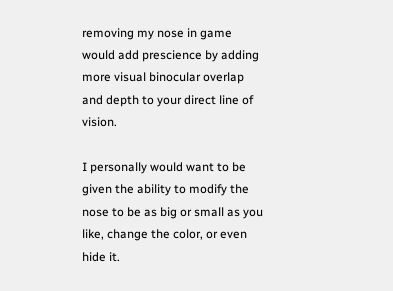removing my nose in game would add prescience by adding more visual binocular overlap and depth to your direct line of vision.

I personally would want to be given the ability to modify the nose to be as big or small as you like, change the color, or even hide it.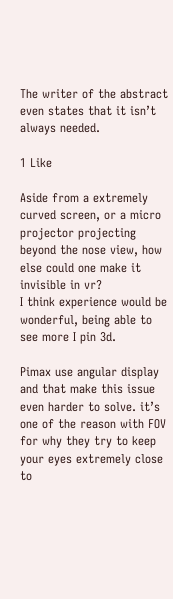The writer of the abstract even states that it isn’t always needed.

1 Like

Aside from a extremely curved screen, or a micro projector projecting beyond the nose view, how else could one make it invisible in vr?
I think experience would be wonderful, being able to see more I pin 3d.

Pimax use angular display and that make this issue even harder to solve. it’s one of the reason with FOV for why they try to keep your eyes extremely close to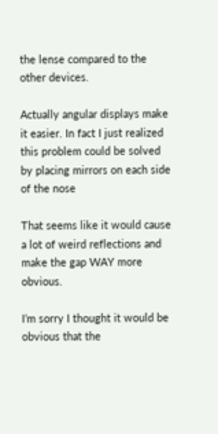the lense compared to the other devices.

Actually angular displays make it easier. In fact I just realized this problem could be solved by placing mirrors on each side of the nose

That seems like it would cause a lot of weird reflections and make the gap WAY more obvious.

I’m sorry I thought it would be obvious that the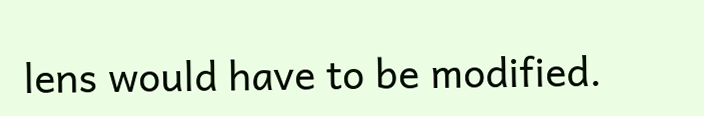lens would have to be modified.